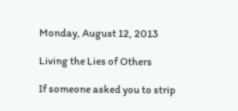Monday, August 12, 2013

Living the Lies of Others

If someone asked you to strip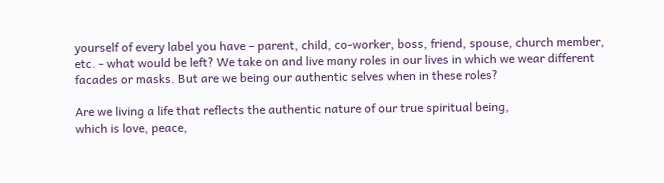yourself of every label you have – parent, child, co-worker, boss, friend, spouse, church member, etc. - what would be left? We take on and live many roles in our lives in which we wear different facades or masks. But are we being our authentic selves when in these roles?

Are we living a life that reflects the authentic nature of our true spiritual being,
which is love, peace,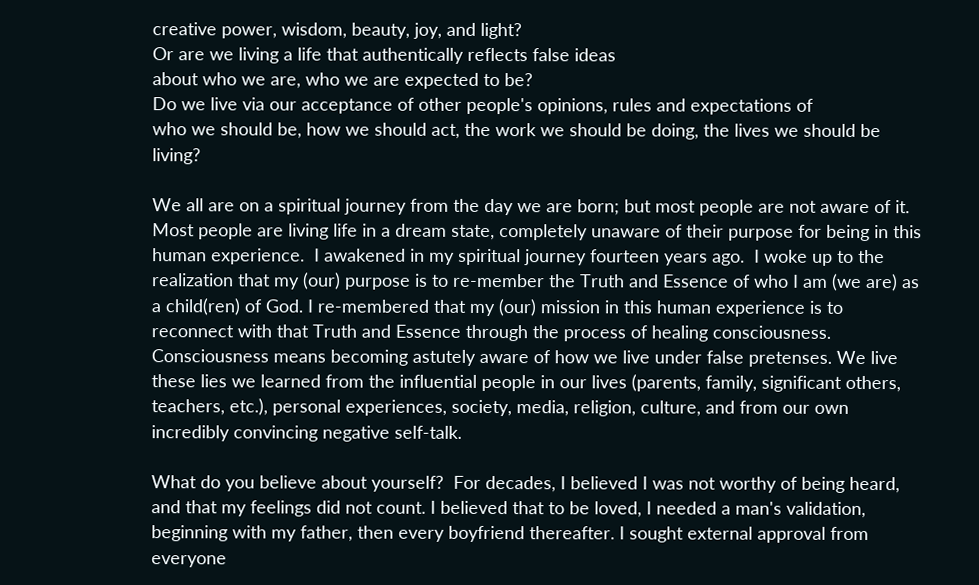creative power, wisdom, beauty, joy, and light?
Or are we living a life that authentically reflects false ideas
about who we are, who we are expected to be?
Do we live via our acceptance of other people's opinions, rules and expectations of
who we should be, how we should act, the work we should be doing, the lives we should be living?

We all are on a spiritual journey from the day we are born; but most people are not aware of it. Most people are living life in a dream state, completely unaware of their purpose for being in this human experience.  I awakened in my spiritual journey fourteen years ago.  I woke up to the realization that my (our) purpose is to re-member the Truth and Essence of who I am (we are) as a child(ren) of God. I re-membered that my (our) mission in this human experience is to reconnect with that Truth and Essence through the process of healing consciousness. Consciousness means becoming astutely aware of how we live under false pretenses. We live these lies we learned from the influential people in our lives (parents, family, significant others, teachers, etc.), personal experiences, society, media, religion, culture, and from our own incredibly convincing negative self-talk.

What do you believe about yourself?  For decades, I believed I was not worthy of being heard, and that my feelings did not count. I believed that to be loved, I needed a man's validation, beginning with my father, then every boyfriend thereafter. I sought external approval from everyone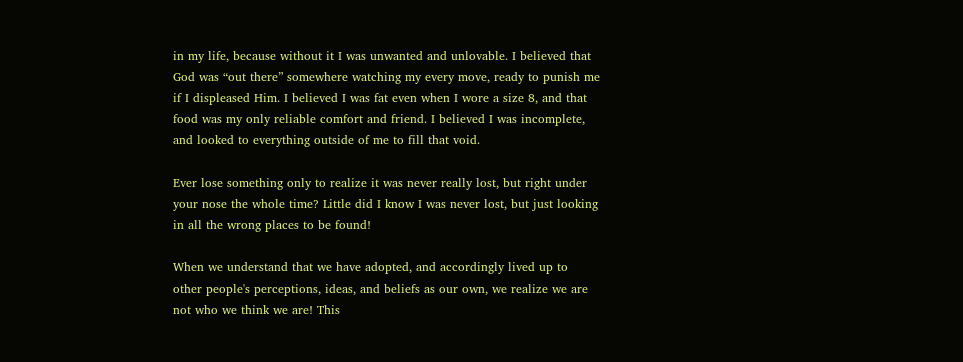in my life, because without it I was unwanted and unlovable. I believed that God was “out there” somewhere watching my every move, ready to punish me if I displeased Him. I believed I was fat even when I wore a size 8, and that food was my only reliable comfort and friend. I believed I was incomplete, and looked to everything outside of me to fill that void.

Ever lose something only to realize it was never really lost, but right under your nose the whole time? Little did I know I was never lost, but just looking in all the wrong places to be found!

When we understand that we have adopted, and accordingly lived up to other people's perceptions, ideas, and beliefs as our own, we realize we are not who we think we are! This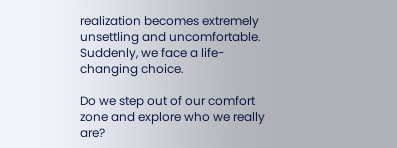realization becomes extremely unsettling and uncomfortable. Suddenly, we face a life-changing choice.

Do we step out of our comfort zone and explore who we really are?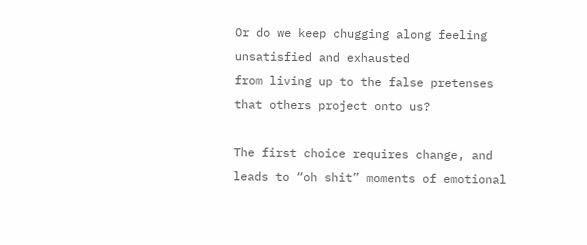Or do we keep chugging along feeling unsatisfied and exhausted
from living up to the false pretenses that others project onto us?

The first choice requires change, and leads to “oh shit” moments of emotional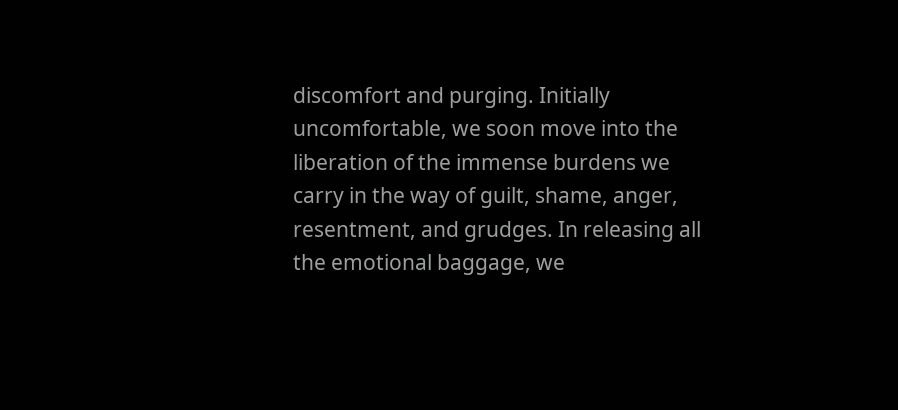discomfort and purging. Initially uncomfortable, we soon move into the liberation of the immense burdens we carry in the way of guilt, shame, anger, resentment, and grudges. In releasing all the emotional baggage, we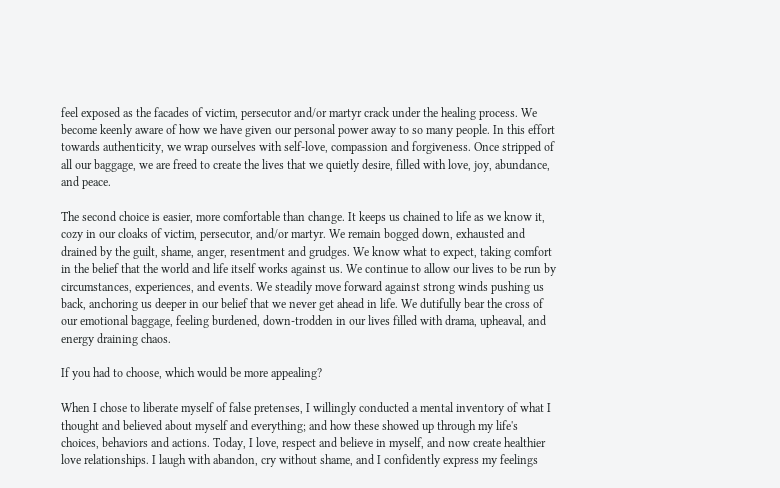feel exposed as the facades of victim, persecutor and/or martyr crack under the healing process. We become keenly aware of how we have given our personal power away to so many people. In this effort towards authenticity, we wrap ourselves with self-love, compassion and forgiveness. Once stripped of all our baggage, we are freed to create the lives that we quietly desire, filled with love, joy, abundance, and peace.

The second choice is easier, more comfortable than change. It keeps us chained to life as we know it, cozy in our cloaks of victim, persecutor, and/or martyr. We remain bogged down, exhausted and drained by the guilt, shame, anger, resentment and grudges. We know what to expect, taking comfort in the belief that the world and life itself works against us. We continue to allow our lives to be run by circumstances, experiences, and events. We steadily move forward against strong winds pushing us back, anchoring us deeper in our belief that we never get ahead in life. We dutifully bear the cross of our emotional baggage, feeling burdened, down-trodden in our lives filled with drama, upheaval, and energy draining chaos.

If you had to choose, which would be more appealing?

When I chose to liberate myself of false pretenses, I willingly conducted a mental inventory of what I thought and believed about myself and everything; and how these showed up through my life's choices, behaviors and actions. Today, I love, respect and believe in myself, and now create healthier love relationships. I laugh with abandon, cry without shame, and I confidently express my feelings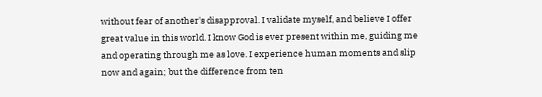without fear of another's disapproval. I validate myself, and believe I offer great value in this world. I know God is ever present within me, guiding me and operating through me as love. I experience human moments and slip now and again; but the difference from ten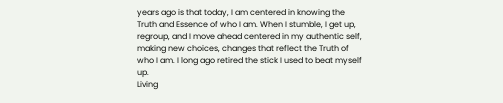years ago is that today, I am centered in knowing the Truth and Essence of who I am. When I stumble, I get up, regroup, and I move ahead centered in my authentic self, making new choices, changes that reflect the Truth of who I am. I long ago retired the stick I used to beat myself up.
Living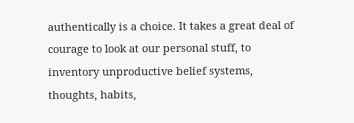authentically is a choice. It takes a great deal of courage to look at our personal stuff, to inventory unproductive belief systems, thoughts, habits,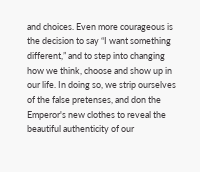and choices. Even more courageous is the decision to say “I want something different,” and to step into changing how we think, choose and show up in our life. In doing so, we strip ourselves of the false pretenses, and don the Emperor's new clothes to reveal the beautiful authenticity of our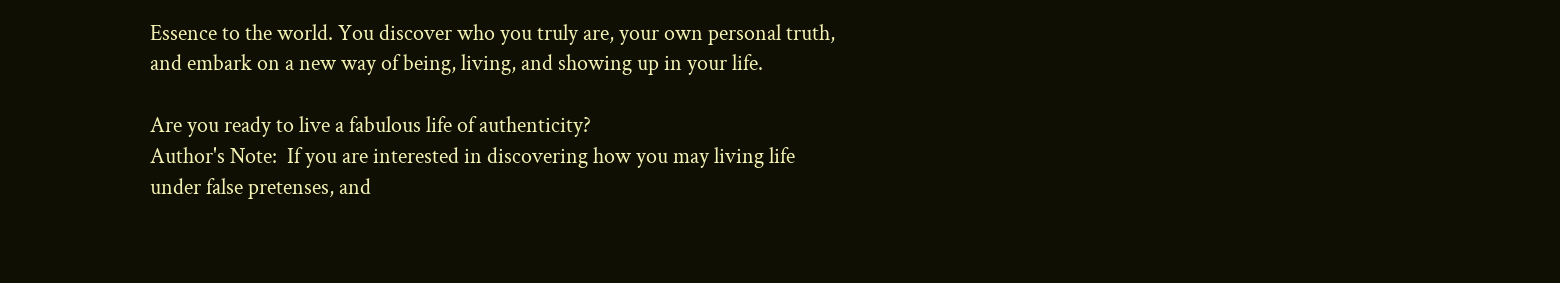Essence to the world. You discover who you truly are, your own personal truth, and embark on a new way of being, living, and showing up in your life.

Are you ready to live a fabulous life of authenticity?
Author's Note:  If you are interested in discovering how you may living life under false pretenses, and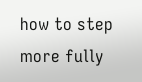how to step more fully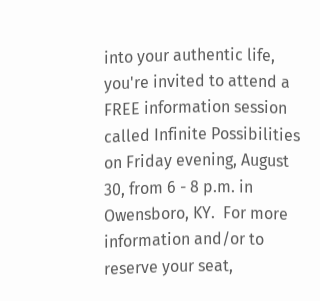into your authentic life, you're invited to attend a FREE information session called Infinite Possibilities on Friday evening, August 30, from 6 - 8 p.m. in Owensboro, KY.  For more information and/or to reserve your seat,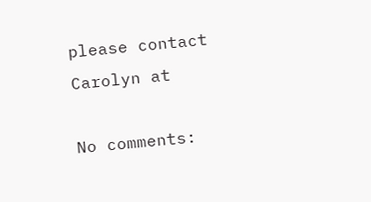please contact Carolyn at

No comments: